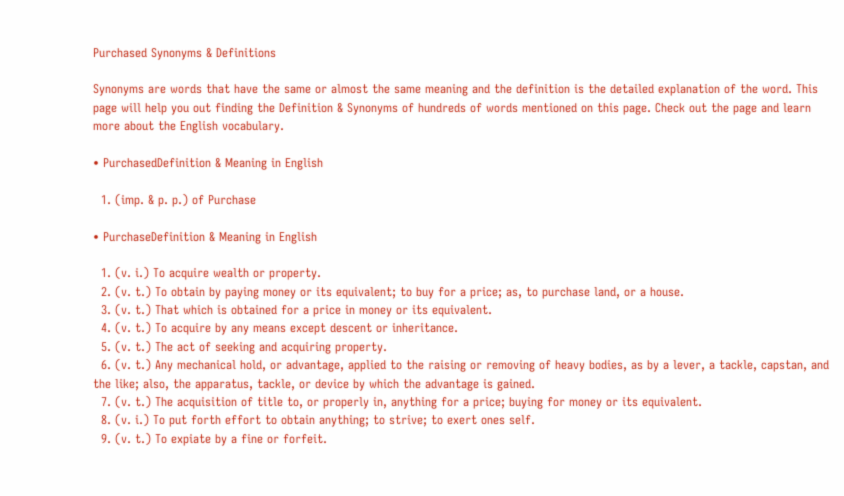Purchased Synonyms & Definitions

Synonyms are words that have the same or almost the same meaning and the definition is the detailed explanation of the word. This page will help you out finding the Definition & Synonyms of hundreds of words mentioned on this page. Check out the page and learn more about the English vocabulary.

• PurchasedDefinition & Meaning in English

  1. (imp. & p. p.) of Purchase

• PurchaseDefinition & Meaning in English

  1. (v. i.) To acquire wealth or property.
  2. (v. t.) To obtain by paying money or its equivalent; to buy for a price; as, to purchase land, or a house.
  3. (v. t.) That which is obtained for a price in money or its equivalent.
  4. (v. t.) To acquire by any means except descent or inheritance.
  5. (v. t.) The act of seeking and acquiring property.
  6. (v. t.) Any mechanical hold, or advantage, applied to the raising or removing of heavy bodies, as by a lever, a tackle, capstan, and the like; also, the apparatus, tackle, or device by which the advantage is gained.
  7. (v. t.) The acquisition of title to, or properly in, anything for a price; buying for money or its equivalent.
  8. (v. i.) To put forth effort to obtain anything; to strive; to exert ones self.
  9. (v. t.) To expiate by a fine or forfeit.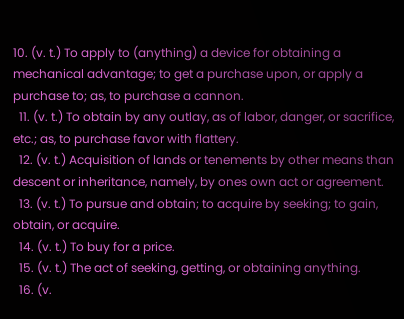10. (v. t.) To apply to (anything) a device for obtaining a mechanical advantage; to get a purchase upon, or apply a purchase to; as, to purchase a cannon.
  11. (v. t.) To obtain by any outlay, as of labor, danger, or sacrifice, etc.; as, to purchase favor with flattery.
  12. (v. t.) Acquisition of lands or tenements by other means than descent or inheritance, namely, by ones own act or agreement.
  13. (v. t.) To pursue and obtain; to acquire by seeking; to gain, obtain, or acquire.
  14. (v. t.) To buy for a price.
  15. (v. t.) The act of seeking, getting, or obtaining anything.
  16. (v.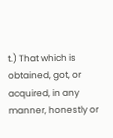t.) That which is obtained, got, or acquired, in any manner, honestly or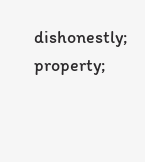dishonestly; property;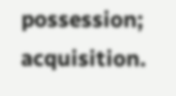possession; acquisition.